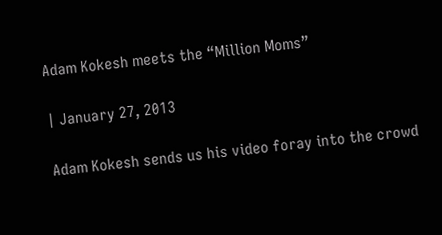Adam Kokesh meets the “Million Moms”

| January 27, 2013

Adam Kokesh sends us his video foray into the crowd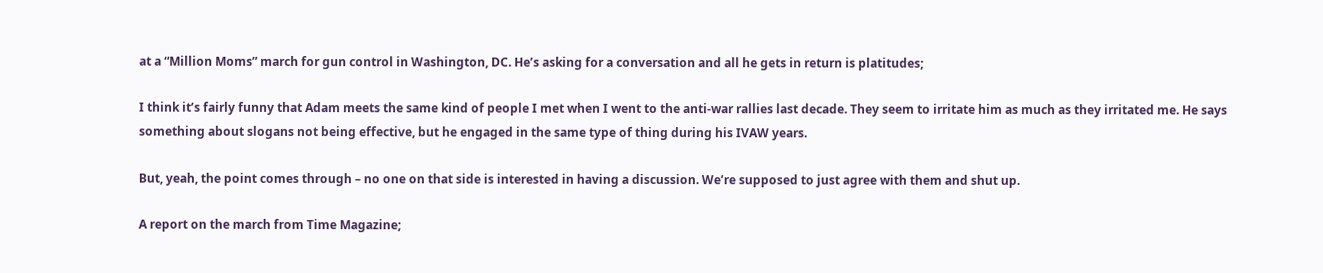at a “Million Moms” march for gun control in Washington, DC. He’s asking for a conversation and all he gets in return is platitudes;

I think it’s fairly funny that Adam meets the same kind of people I met when I went to the anti-war rallies last decade. They seem to irritate him as much as they irritated me. He says something about slogans not being effective, but he engaged in the same type of thing during his IVAW years.

But, yeah, the point comes through – no one on that side is interested in having a discussion. We’re supposed to just agree with them and shut up.

A report on the march from Time Magazine;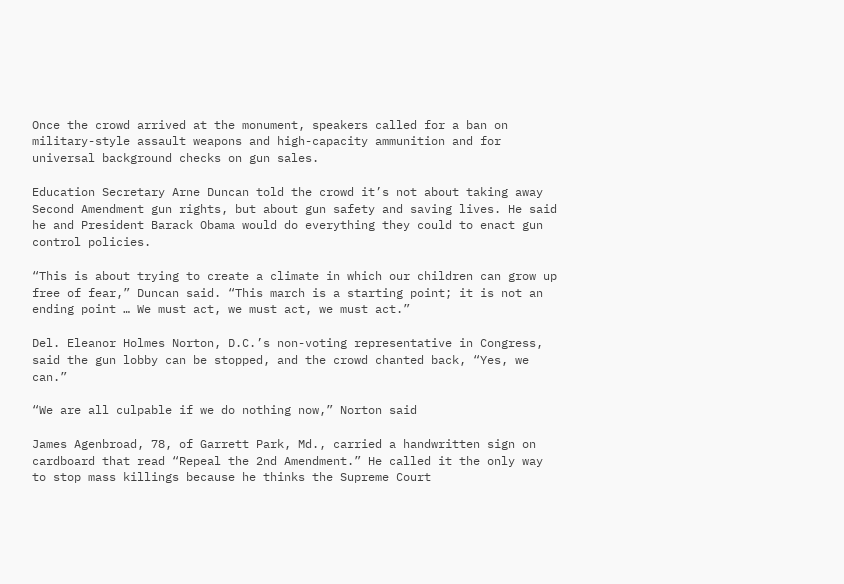Once the crowd arrived at the monument, speakers called for a ban on military-style assault weapons and high-capacity ammunition and for universal background checks on gun sales.

Education Secretary Arne Duncan told the crowd it’s not about taking away Second Amendment gun rights, but about gun safety and saving lives. He said he and President Barack Obama would do everything they could to enact gun control policies.

“This is about trying to create a climate in which our children can grow up free of fear,” Duncan said. “This march is a starting point; it is not an ending point … We must act, we must act, we must act.”

Del. Eleanor Holmes Norton, D.C.’s non-voting representative in Congress, said the gun lobby can be stopped, and the crowd chanted back, “Yes, we can.”

“We are all culpable if we do nothing now,” Norton said

James Agenbroad, 78, of Garrett Park, Md., carried a handwritten sign on cardboard that read “Repeal the 2nd Amendment.” He called it the only way to stop mass killings because he thinks the Supreme Court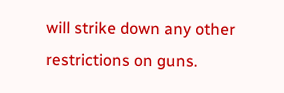will strike down any other restrictions on guns.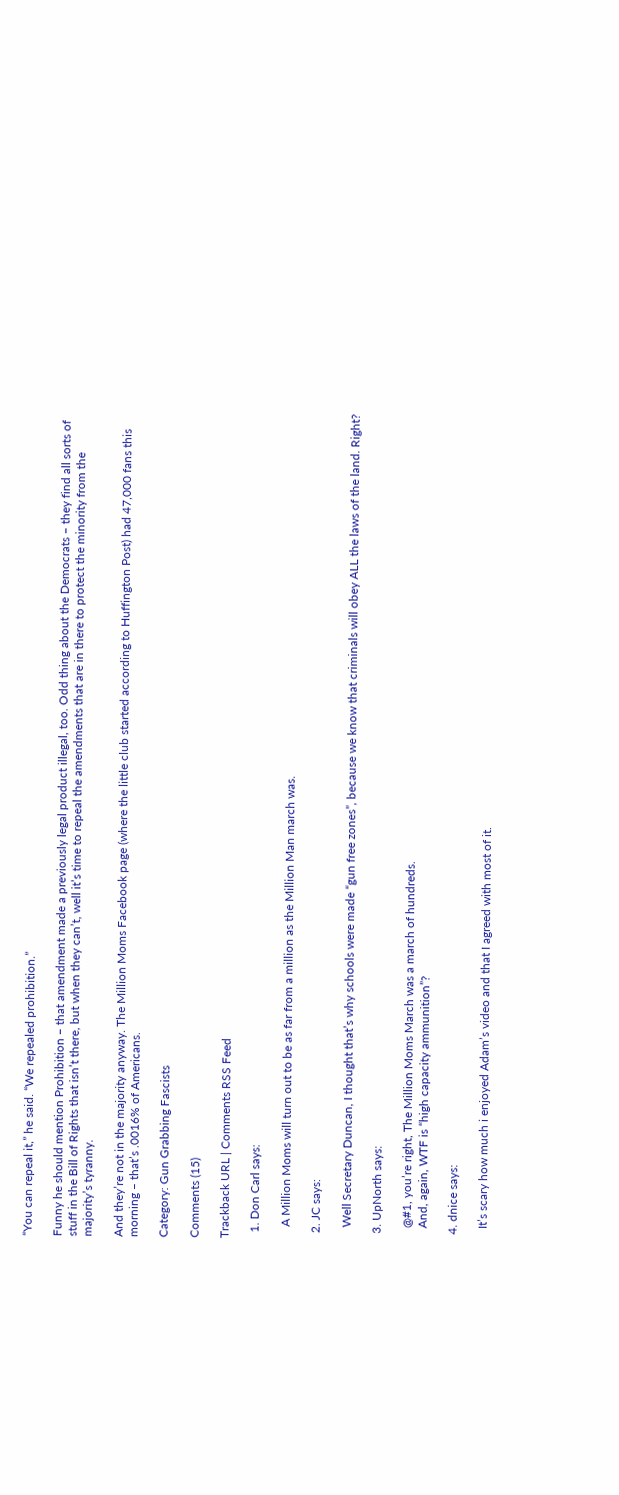“You can repeal it,” he said. “We repealed prohibition.”

Funny he should mention Prohibition – that amendment made a previously legal product illegal, too. Odd thing about the Democrats – they find all sorts of stuff in the Bill of Rights that isn’t there, but when they can’t, well it’s time to repeal the amendments that are in there to protect the minority from the majority’s tyranny.

And they’re not in the majority anyway. The Million Moms Facebook page (where the little club started according to Huffington Post) had 47,000 fans this morning – that’s .0016% of Americans.

Category: Gun Grabbing Fascists

Comments (15)

Trackback URL | Comments RSS Feed

  1. Don Carl says:

    A Million Moms will turn out to be as far from a million as the Million Man march was.

  2. JC says:

    Well Secretary Duncan, I thought that’s why schools were made “gun free zones”, because we know that criminals will obey ALL the laws of the land. Right?

  3. UpNorth says:

    @#1, you’re right, The Million Moms March was a march of hundreds.
    And, again, WTF is “high capacity ammunition”?

  4. dnice says:

    It’s scary how much i enjoyed Adam’s video and that I agreed with most of it.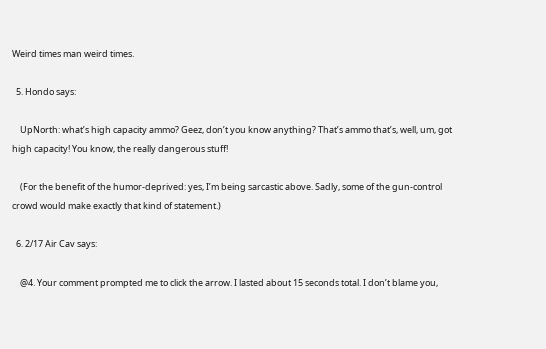Weird times man weird times.

  5. Hondo says:

    UpNorth: what’s high capacity ammo? Geez, don’t you know anything? That’s ammo that’s, well, um, got high capacity! You know, the really dangerous stuff!

    (For the benefit of the humor-deprived: yes, I’m being sarcastic above. Sadly, some of the gun-control crowd would make exactly that kind of statement.)

  6. 2/17 Air Cav says:

    @4. Your comment prompted me to click the arrow. I lasted about 15 seconds total. I don’t blame you,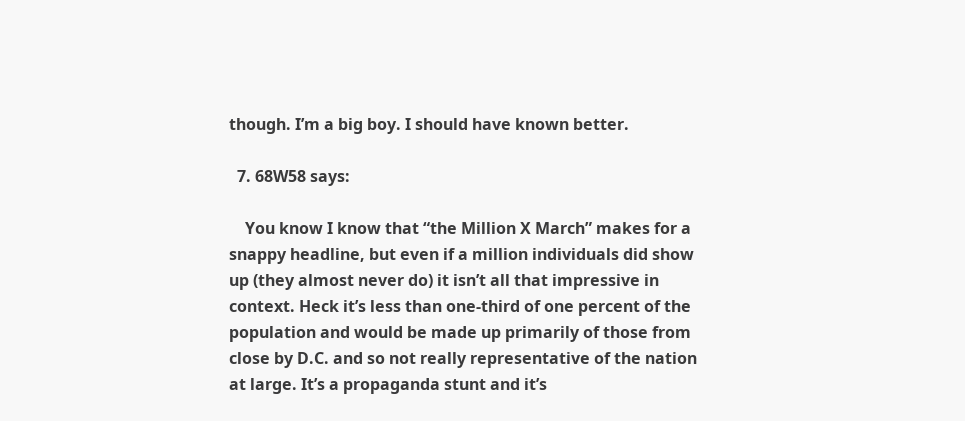though. I’m a big boy. I should have known better.

  7. 68W58 says:

    You know I know that “the Million X March” makes for a snappy headline, but even if a million individuals did show up (they almost never do) it isn’t all that impressive in context. Heck it’s less than one-third of one percent of the population and would be made up primarily of those from close by D.C. and so not really representative of the nation at large. It’s a propaganda stunt and it’s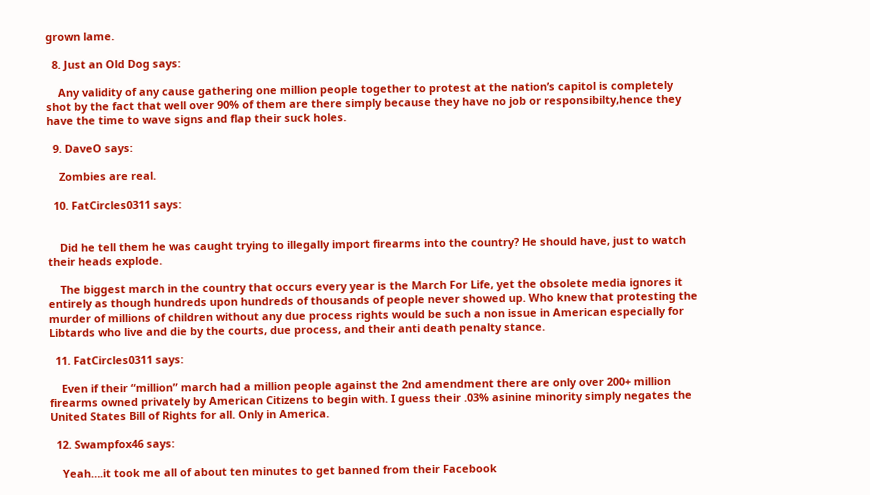grown lame.

  8. Just an Old Dog says:

    Any validity of any cause gathering one million people together to protest at the nation’s capitol is completely shot by the fact that well over 90% of them are there simply because they have no job or responsibilty,hence they have the time to wave signs and flap their suck holes.

  9. DaveO says:

    Zombies are real.

  10. FatCircles0311 says:


    Did he tell them he was caught trying to illegally import firearms into the country? He should have, just to watch their heads explode.

    The biggest march in the country that occurs every year is the March For Life, yet the obsolete media ignores it entirely as though hundreds upon hundreds of thousands of people never showed up. Who knew that protesting the murder of millions of children without any due process rights would be such a non issue in American especially for Libtards who live and die by the courts, due process, and their anti death penalty stance.

  11. FatCircles0311 says:

    Even if their “million” march had a million people against the 2nd amendment there are only over 200+ million firearms owned privately by American Citizens to begin with. I guess their .03% asinine minority simply negates the United States Bill of Rights for all. Only in America.

  12. Swampfox46 says:

    Yeah….it took me all of about ten minutes to get banned from their Facebook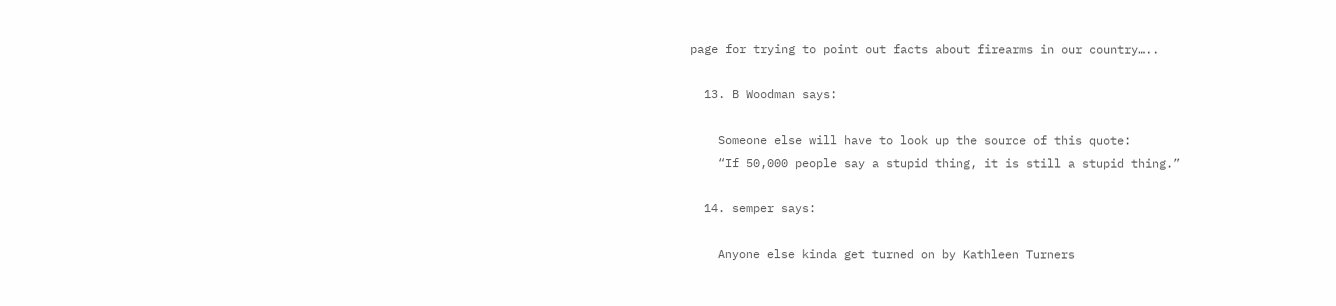page for trying to point out facts about firearms in our country…..

  13. B Woodman says:

    Someone else will have to look up the source of this quote:
    “If 50,000 people say a stupid thing, it is still a stupid thing.”

  14. semper says:

    Anyone else kinda get turned on by Kathleen Turners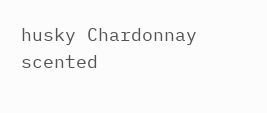husky Chardonnay scented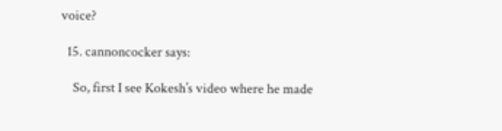voice?

  15. cannoncocker says:

    So, first I see Kokesh’s video where he made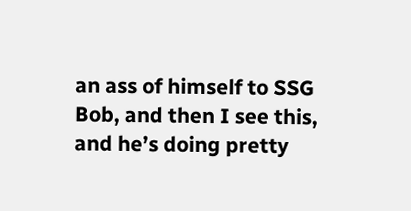an ass of himself to SSG Bob, and then I see this, and he’s doing pretty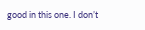good in this one. I don’t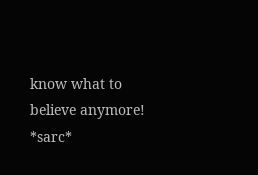know what to believe anymore! *sarc*